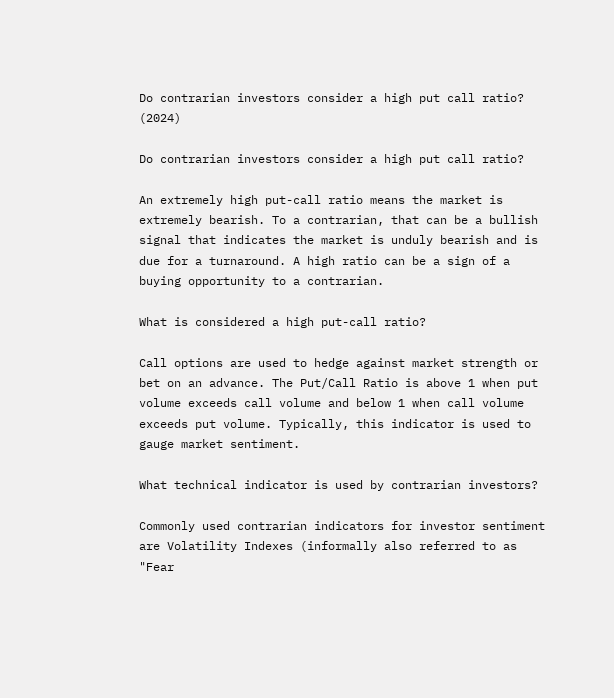Do contrarian investors consider a high put call ratio? (2024)

Do contrarian investors consider a high put call ratio?

An extremely high put-call ratio means the market is extremely bearish. To a contrarian, that can be a bullish signal that indicates the market is unduly bearish and is due for a turnaround. A high ratio can be a sign of a buying opportunity to a contrarian.

What is considered a high put-call ratio?

Call options are used to hedge against market strength or bet on an advance. The Put/Call Ratio is above 1 when put volume exceeds call volume and below 1 when call volume exceeds put volume. Typically, this indicator is used to gauge market sentiment.

What technical indicator is used by contrarian investors?

Commonly used contrarian indicators for investor sentiment are Volatility Indexes (informally also referred to as "Fear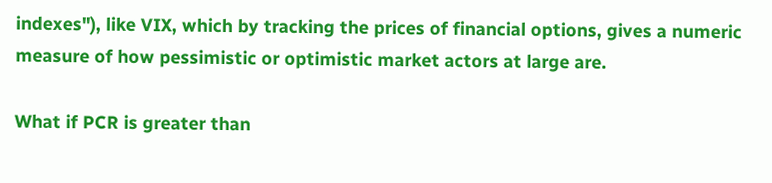indexes"), like VIX, which by tracking the prices of financial options, gives a numeric measure of how pessimistic or optimistic market actors at large are.

What if PCR is greater than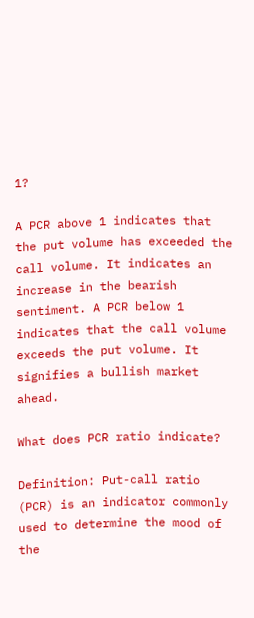1?

A PCR above 1 indicates that the put volume has exceeded the call volume. It indicates an increase in the bearish sentiment. A PCR below 1 indicates that the call volume exceeds the put volume. It signifies a bullish market ahead.

What does PCR ratio indicate?

Definition: Put-call ratio (PCR) is an indicator commonly used to determine the mood of the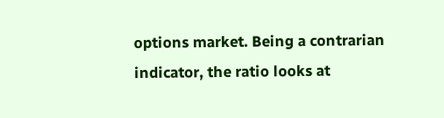options market. Being a contrarian indicator, the ratio looks at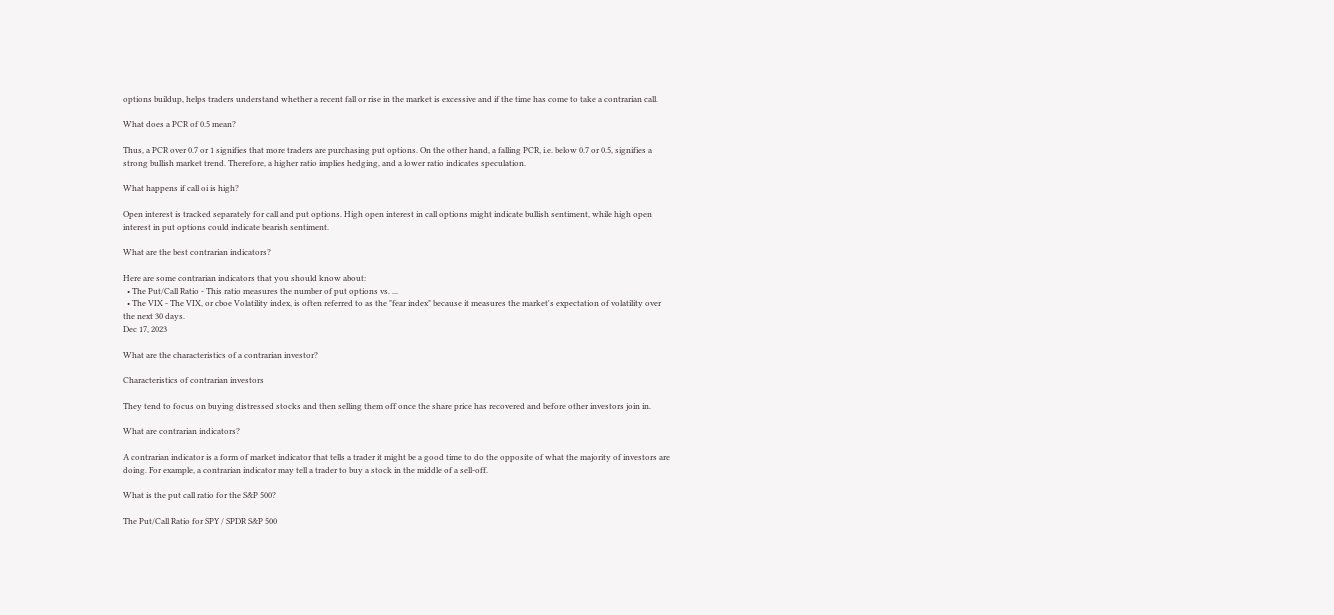options buildup, helps traders understand whether a recent fall or rise in the market is excessive and if the time has come to take a contrarian call.

What does a PCR of 0.5 mean?

Thus, a PCR over 0.7 or 1 signifies that more traders are purchasing put options. On the other hand, a falling PCR, i.e. below 0.7 or 0.5, signifies a strong bullish market trend. Therefore, a higher ratio implies hedging, and a lower ratio indicates speculation.

What happens if call oi is high?

Open interest is tracked separately for call and put options. High open interest in call options might indicate bullish sentiment, while high open interest in put options could indicate bearish sentiment.

What are the best contrarian indicators?

Here are some contrarian indicators that you should know about:
  • The Put/Call Ratio - This ratio measures the number of put options vs. ...
  • The VIX - The VIX, or cboe Volatility index, is often referred to as the "fear index" because it measures the market's expectation of volatility over the next 30 days.
Dec 17, 2023

What are the characteristics of a contrarian investor?

Characteristics of contrarian investors

They tend to focus on buying distressed stocks and then selling them off once the share price has recovered and before other investors join in.

What are contrarian indicators?

A contrarian indicator is a form of market indicator that tells a trader it might be a good time to do the opposite of what the majority of investors are doing. For example, a contrarian indicator may tell a trader to buy a stock in the middle of a sell-off.

What is the put call ratio for the S&P 500?

The Put/Call Ratio for SPY / SPDR S&P 500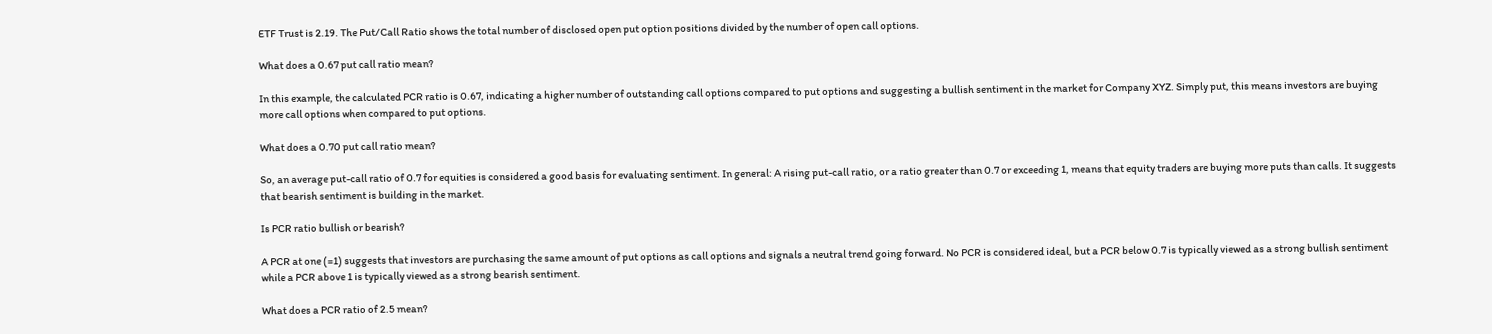ETF Trust is 2.19. The Put/Call Ratio shows the total number of disclosed open put option positions divided by the number of open call options.

What does a 0.67 put call ratio mean?

In this example, the calculated PCR ratio is 0.67, indicating a higher number of outstanding call options compared to put options and suggesting a bullish sentiment in the market for Company XYZ. Simply put, this means investors are buying more call options when compared to put options.

What does a 0.70 put call ratio mean?

So, an average put-call ratio of 0.7 for equities is considered a good basis for evaluating sentiment. In general: A rising put-call ratio, or a ratio greater than 0.7 or exceeding 1, means that equity traders are buying more puts than calls. It suggests that bearish sentiment is building in the market.

Is PCR ratio bullish or bearish?

A PCR at one (=1) suggests that investors are purchasing the same amount of put options as call options and signals a neutral trend going forward. No PCR is considered ideal, but a PCR below 0.7 is typically viewed as a strong bullish sentiment while a PCR above 1 is typically viewed as a strong bearish sentiment.

What does a PCR ratio of 2.5 mean?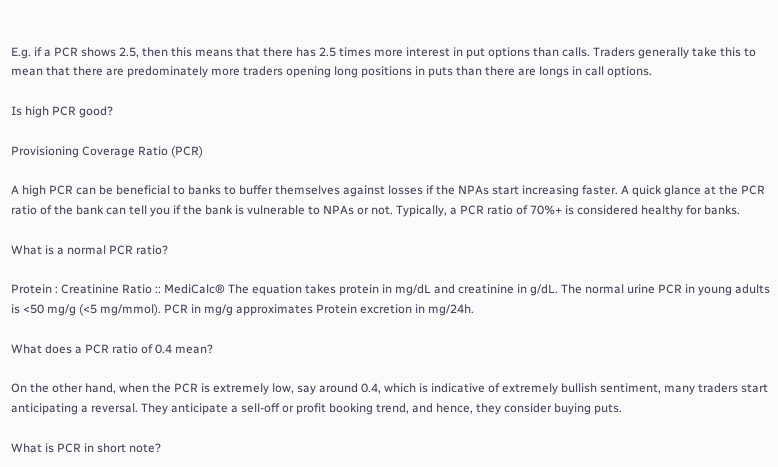E.g. if a PCR shows 2.5, then this means that there has 2.5 times more interest in put options than calls. Traders generally take this to mean that there are predominately more traders opening long positions in puts than there are longs in call options.

Is high PCR good?

Provisioning Coverage Ratio (PCR)

A high PCR can be beneficial to banks to buffer themselves against losses if the NPAs start increasing faster. A quick glance at the PCR ratio of the bank can tell you if the bank is vulnerable to NPAs or not. Typically, a PCR ratio of 70%+ is considered healthy for banks.

What is a normal PCR ratio?

Protein : Creatinine Ratio :: MediCalc® The equation takes protein in mg/dL and creatinine in g/dL. The normal urine PCR in young adults is <50 mg/g (<5 mg/mmol). PCR in mg/g approximates Protein excretion in mg/24h.

What does a PCR ratio of 0.4 mean?

On the other hand, when the PCR is extremely low, say around 0.4, which is indicative of extremely bullish sentiment, many traders start anticipating a reversal. They anticipate a sell-off or profit booking trend, and hence, they consider buying puts.

What is PCR in short note?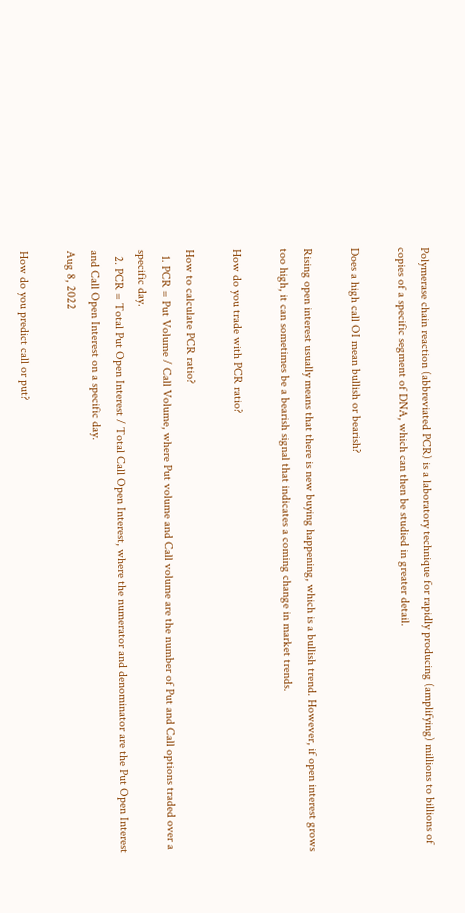Polymerase chain reaction (abbreviated PCR) is a laboratory technique for rapidly producing (amplifying) millions to billions of copies of a specific segment of DNA, which can then be studied in greater detail.

Does a high call OI mean bullish or bearish?

Rising open interest usually means that there is new buying happening, which is a bullish trend. However, if open interest grows too high, it can sometimes be a bearish signal that indicates a coming change in market trends.

How do you trade with PCR ratio?

How to calculate PCR ratio?
  1. PCR = Put Volume / Call Volume, where Put volume and Call volume are the number of Put and Call options traded over a specific day.
  2. PCR = Total Put Open Interest / Total Call Open Interest, where the numerator and denominator are the Put Open Interest and Call Open Interest on a specific day.
Aug 8, 2022

How do you predict call or put?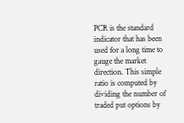PCR is the standard indicator that has been used for a long time to gauge the market direction. This simple ratio is computed by dividing the number of traded put options by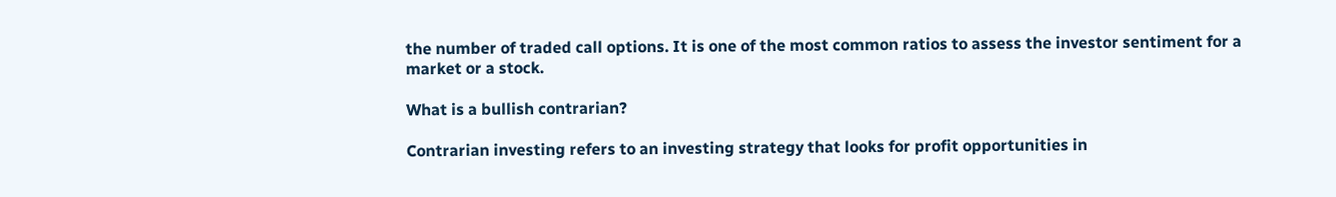the number of traded call options. It is one of the most common ratios to assess the investor sentiment for a market or a stock.

What is a bullish contrarian?

Contrarian investing refers to an investing strategy that looks for profit opportunities in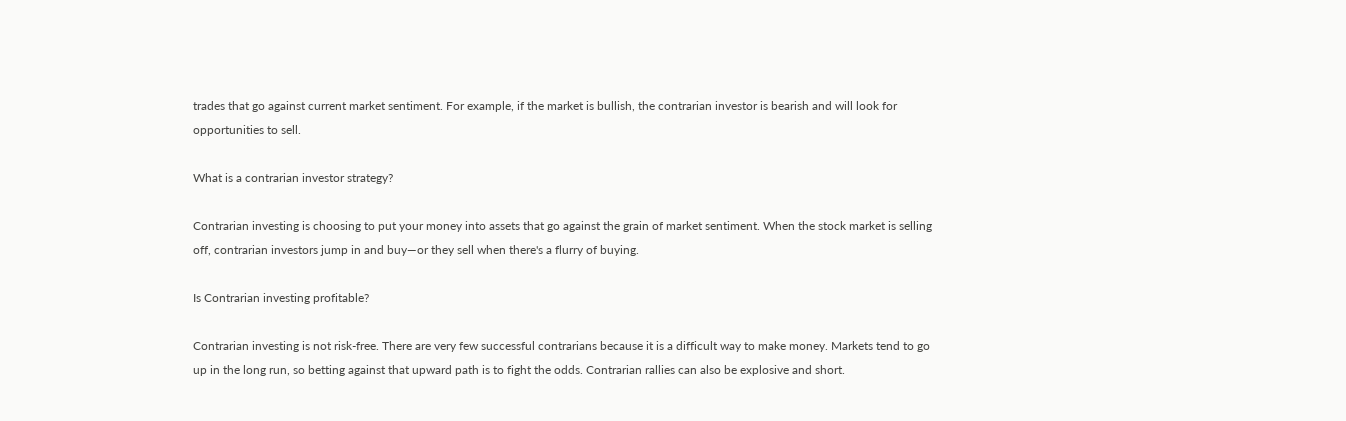trades that go against current market sentiment. For example, if the market is bullish, the contrarian investor is bearish and will look for opportunities to sell.

What is a contrarian investor strategy?

Contrarian investing is choosing to put your money into assets that go against the grain of market sentiment. When the stock market is selling off, contrarian investors jump in and buy—or they sell when there's a flurry of buying.

Is Contrarian investing profitable?

Contrarian investing is not risk-free. There are very few successful contrarians because it is a difficult way to make money. Markets tend to go up in the long run, so betting against that upward path is to fight the odds. Contrarian rallies can also be explosive and short.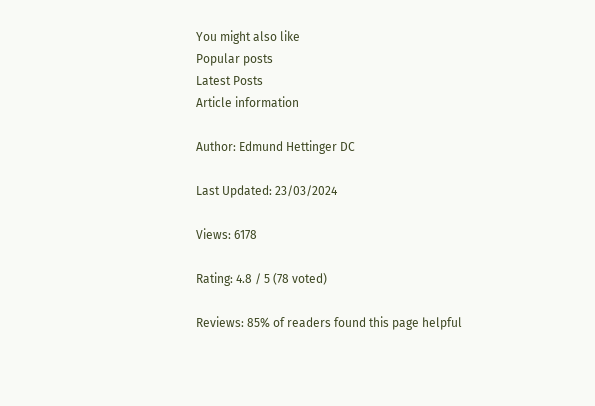You might also like
Popular posts
Latest Posts
Article information

Author: Edmund Hettinger DC

Last Updated: 23/03/2024

Views: 6178

Rating: 4.8 / 5 (78 voted)

Reviews: 85% of readers found this page helpful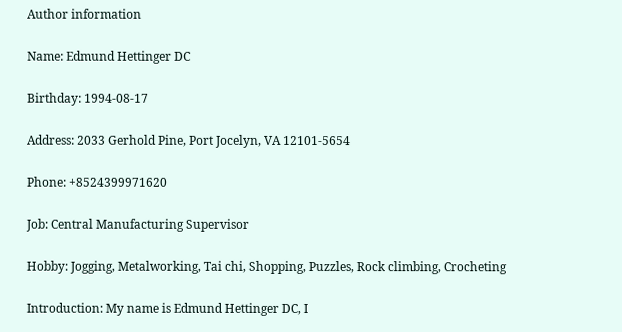Author information

Name: Edmund Hettinger DC

Birthday: 1994-08-17

Address: 2033 Gerhold Pine, Port Jocelyn, VA 12101-5654

Phone: +8524399971620

Job: Central Manufacturing Supervisor

Hobby: Jogging, Metalworking, Tai chi, Shopping, Puzzles, Rock climbing, Crocheting

Introduction: My name is Edmund Hettinger DC, I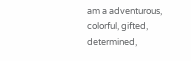am a adventurous, colorful, gifted, determined,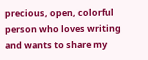precious, open, colorful person who loves writing and wants to share my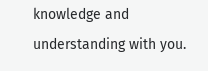knowledge and understanding with you.